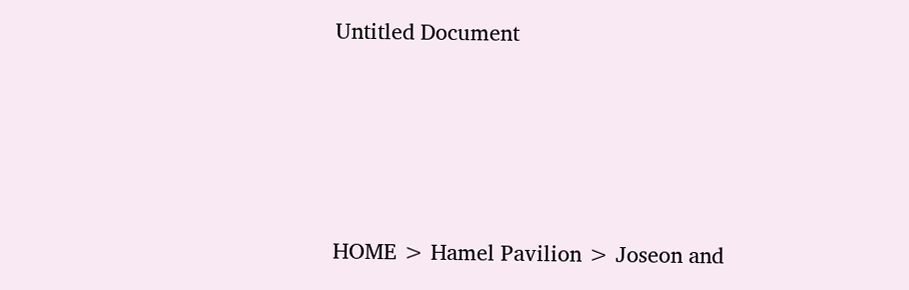Untitled Document




HOME > Hamel Pavilion > Joseon and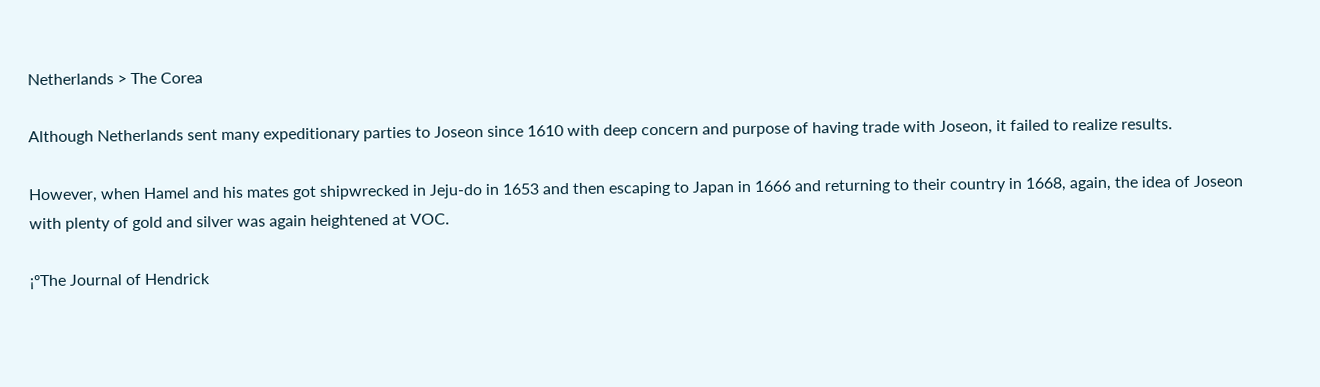Netherlands > The Corea

Although Netherlands sent many expeditionary parties to Joseon since 1610 with deep concern and purpose of having trade with Joseon, it failed to realize results.

However, when Hamel and his mates got shipwrecked in Jeju-do in 1653 and then escaping to Japan in 1666 and returning to their country in 1668, again, the idea of Joseon with plenty of gold and silver was again heightened at VOC.

¡ºThe Journal of Hendrick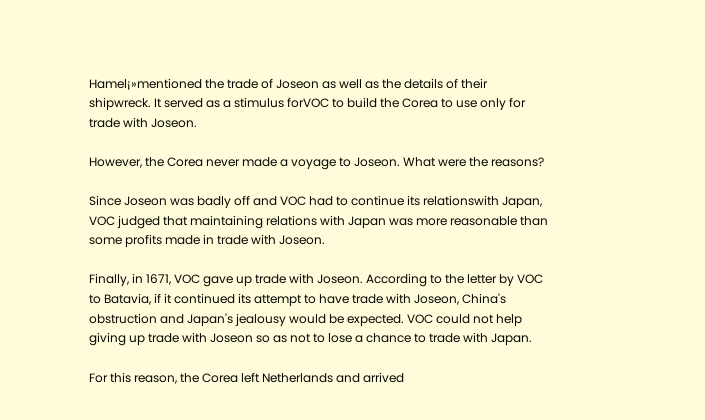Hamel¡»mentioned the trade of Joseon as well as the details of their shipwreck. It served as a stimulus forVOC to build the Corea to use only for trade with Joseon.

However, the Corea never made a voyage to Joseon. What were the reasons?

Since Joseon was badly off and VOC had to continue its relationswith Japan, VOC judged that maintaining relations with Japan was more reasonable than some profits made in trade with Joseon.

Finally, in 1671, VOC gave up trade with Joseon. According to the letter by VOC to Batavia, if it continued its attempt to have trade with Joseon, China's obstruction and Japan's jealousy would be expected. VOC could not help giving up trade with Joseon so as not to lose a chance to trade with Japan.

For this reason, the Corea left Netherlands and arrived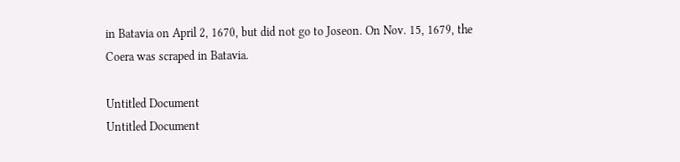in Batavia on April 2, 1670, but did not go to Joseon. On Nov. 15, 1679, the Coera was scraped in Batavia.

Untitled Document
Untitled Document